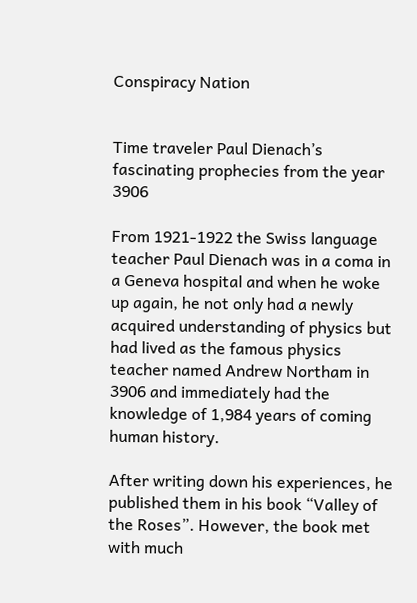Conspiracy Nation


Time traveler Paul Dienach’s fascinating prophecies from the year 3906

From 1921-1922 the Swiss language teacher Paul Dienach was in a coma in a Geneva hospital and when he woke up again, he not only had a newly acquired understanding of physics but had lived as the famous physics teacher named Andrew Northam in 3906 and immediately had the knowledge of 1,984 years of coming human history.

After writing down his experiences, he published them in his book “Valley of the Roses”. However, the book met with much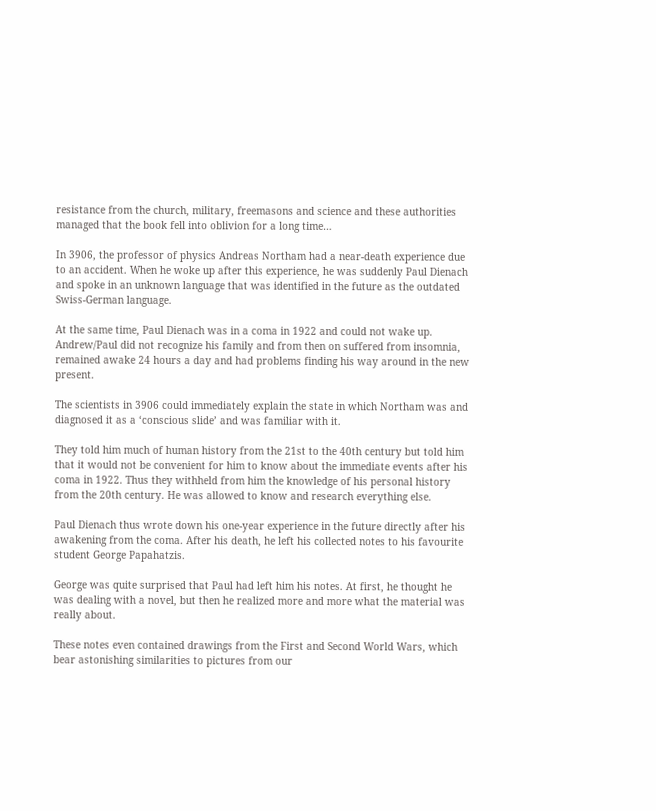resistance from the church, military, freemasons and science and these authorities managed that the book fell into oblivion for a long time…

In 3906, the professor of physics Andreas Northam had a near-death experience due to an accident. When he woke up after this experience, he was suddenly Paul Dienach and spoke in an unknown language that was identified in the future as the outdated Swiss-German language.

At the same time, Paul Dienach was in a coma in 1922 and could not wake up. Andrew/Paul did not recognize his family and from then on suffered from insomnia, remained awake 24 hours a day and had problems finding his way around in the new present.

The scientists in 3906 could immediately explain the state in which Northam was and diagnosed it as a ‘conscious slide’ and was familiar with it.

They told him much of human history from the 21st to the 40th century but told him that it would not be convenient for him to know about the immediate events after his coma in 1922. Thus they withheld from him the knowledge of his personal history from the 20th century. He was allowed to know and research everything else.

Paul Dienach thus wrote down his one-year experience in the future directly after his awakening from the coma. After his death, he left his collected notes to his favourite student George Papahatzis.

George was quite surprised that Paul had left him his notes. At first, he thought he was dealing with a novel, but then he realized more and more what the material was really about.

These notes even contained drawings from the First and Second World Wars, which bear astonishing similarities to pictures from our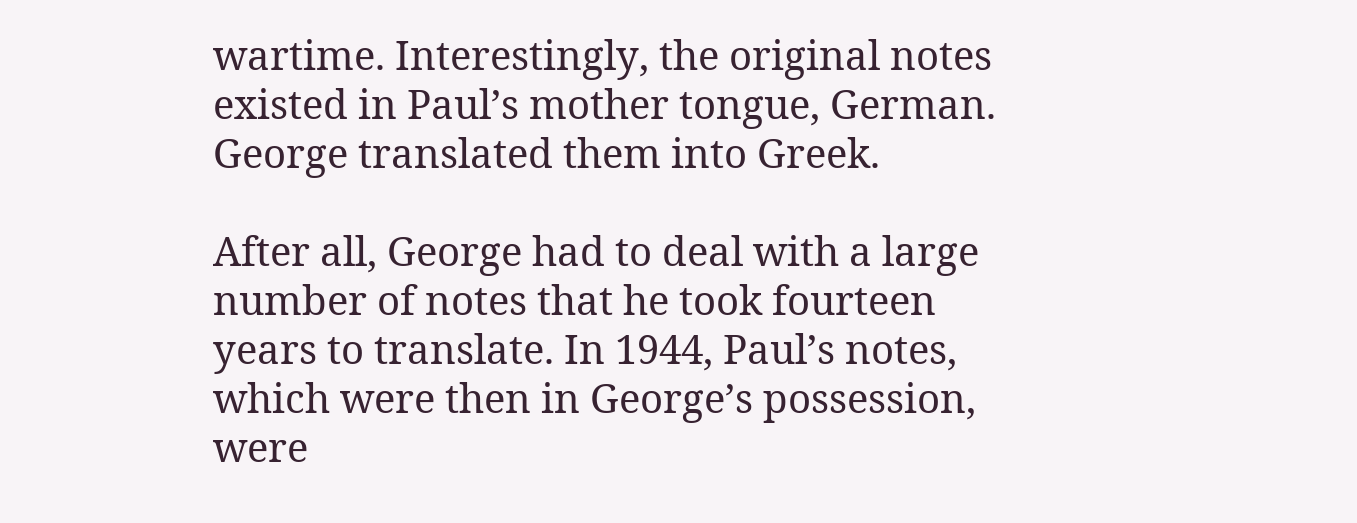wartime. Interestingly, the original notes existed in Paul’s mother tongue, German. George translated them into Greek.

After all, George had to deal with a large number of notes that he took fourteen years to translate. In 1944, Paul’s notes, which were then in George’s possession, were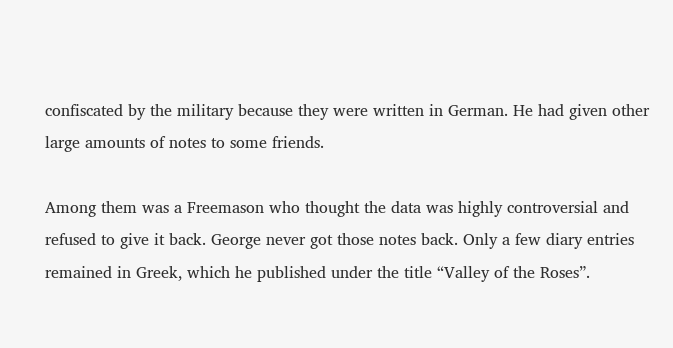confiscated by the military because they were written in German. He had given other large amounts of notes to some friends.

Among them was a Freemason who thought the data was highly controversial and refused to give it back. George never got those notes back. Only a few diary entries remained in Greek, which he published under the title “Valley of the Roses”.